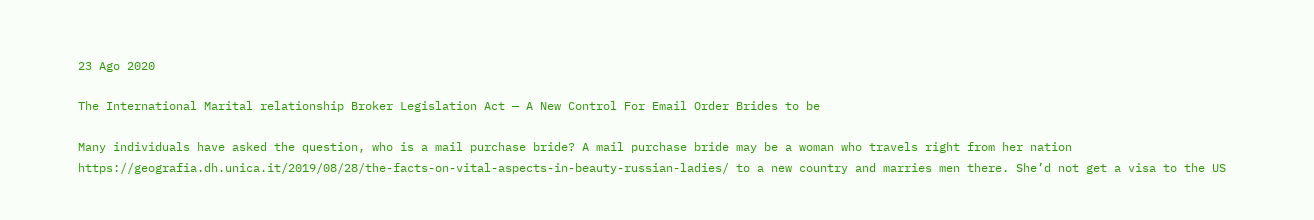23 Ago 2020

The International Marital relationship Broker Legislation Act — A New Control For Email Order Brides to be

Many individuals have asked the question, who is a mail purchase bride? A mail purchase bride may be a woman who travels right from her nation https://geografia.dh.unica.it/2019/08/28/the-facts-on-vital-aspects-in-beauty-russian-ladies/ to a new country and marries men there. She’d not get a visa to the US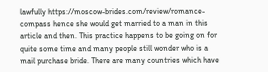lawfully https://moscow-brides.com/review/romance-compass hence she would get married to a man in this article and then. This practice happens to be going on for quite some time and many people still wonder who is a mail purchase bride. There are many countries which have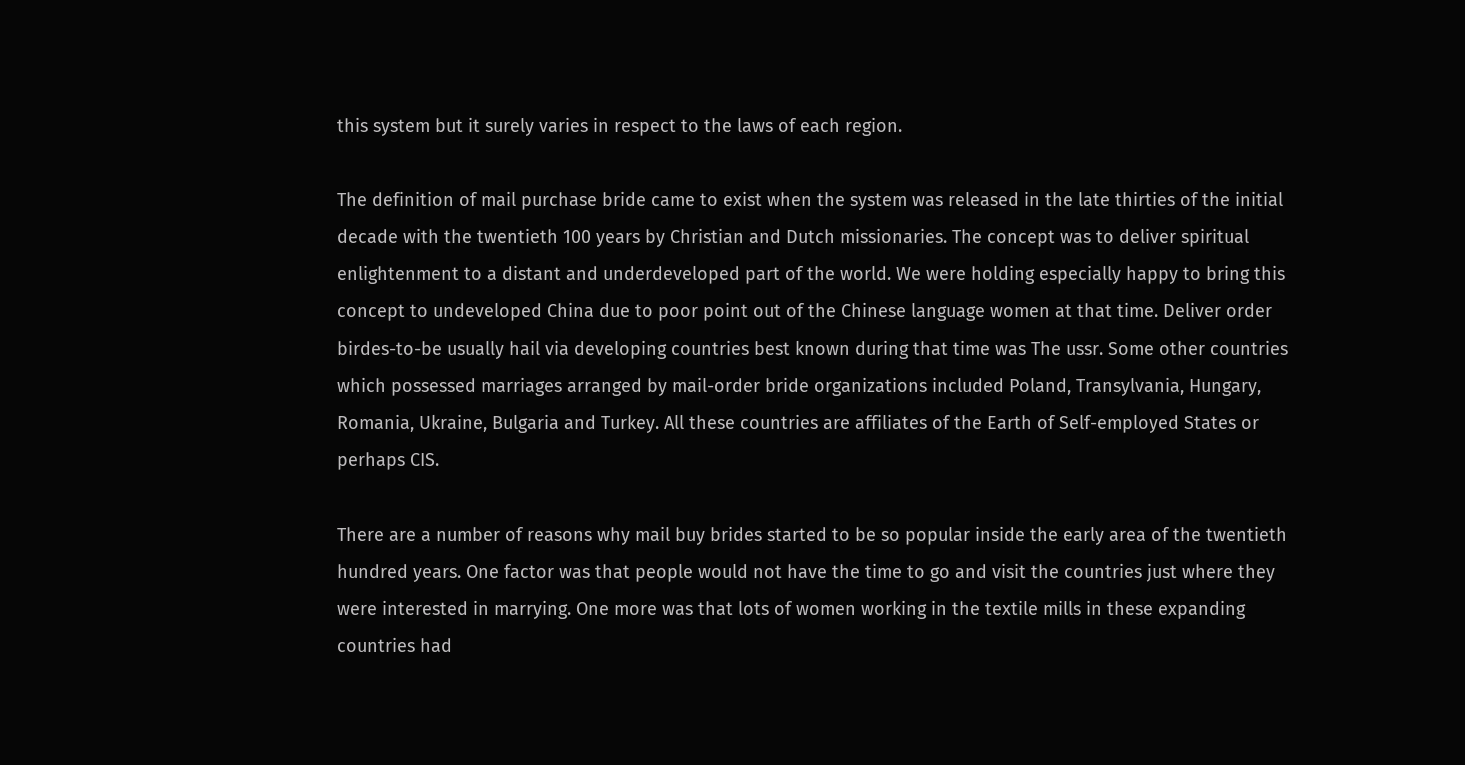this system but it surely varies in respect to the laws of each region.

The definition of mail purchase bride came to exist when the system was released in the late thirties of the initial decade with the twentieth 100 years by Christian and Dutch missionaries. The concept was to deliver spiritual enlightenment to a distant and underdeveloped part of the world. We were holding especially happy to bring this concept to undeveloped China due to poor point out of the Chinese language women at that time. Deliver order birdes-to-be usually hail via developing countries best known during that time was The ussr. Some other countries which possessed marriages arranged by mail-order bride organizations included Poland, Transylvania, Hungary, Romania, Ukraine, Bulgaria and Turkey. All these countries are affiliates of the Earth of Self-employed States or perhaps CIS.

There are a number of reasons why mail buy brides started to be so popular inside the early area of the twentieth hundred years. One factor was that people would not have the time to go and visit the countries just where they were interested in marrying. One more was that lots of women working in the textile mills in these expanding countries had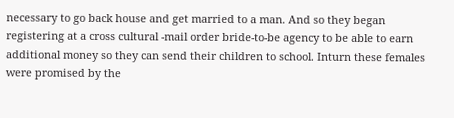necessary to go back house and get married to a man. And so they began registering at a cross cultural -mail order bride-to-be agency to be able to earn additional money so they can send their children to school. Inturn these females were promised by the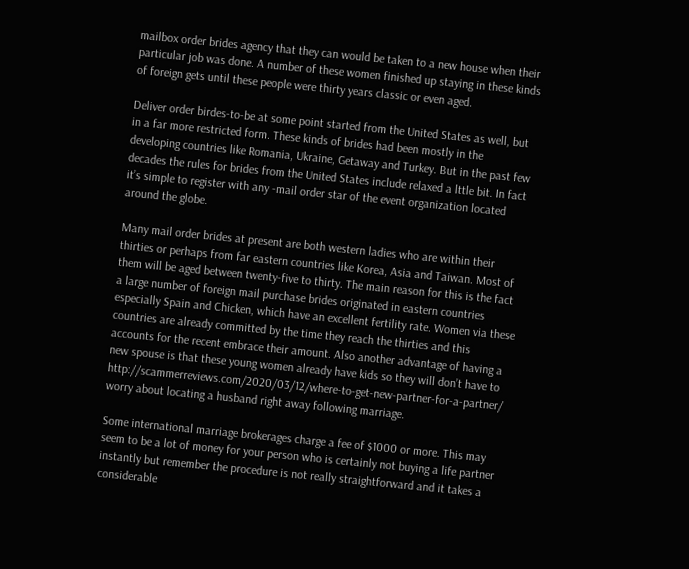mailbox order brides agency that they can would be taken to a new house when their particular job was done. A number of these women finished up staying in these kinds of foreign gets until these people were thirty years classic or even aged.

Deliver order birdes-to-be at some point started from the United States as well, but in a far more restricted form. These kinds of brides had been mostly in the developing countries like Romania, Ukraine, Getaway and Turkey. But in the past few decades the rules for brides from the United States include relaxed a lttle bit. In fact it’s simple to register with any -mail order star of the event organization located around the globe.

Many mail order brides at present are both western ladies who are within their thirties or perhaps from far eastern countries like Korea, Asia and Taiwan. Most of them will be aged between twenty-five to thirty. The main reason for this is the fact a large number of foreign mail purchase brides originated in eastern countries especially Spain and Chicken, which have an excellent fertility rate. Women via these countries are already committed by the time they reach the thirties and this accounts for the recent embrace their amount. Also another advantage of having a new spouse is that these young women already have kids so they will don’t have to http://scammerreviews.com/2020/03/12/where-to-get-new-partner-for-a-partner/ worry about locating a husband right away following marriage.

Some international marriage brokerages charge a fee of $1000 or more. This may seem to be a lot of money for your person who is certainly not buying a life partner instantly but remember the procedure is not really straightforward and it takes a considerable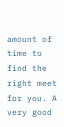amount of time to find the right meet for you. A very good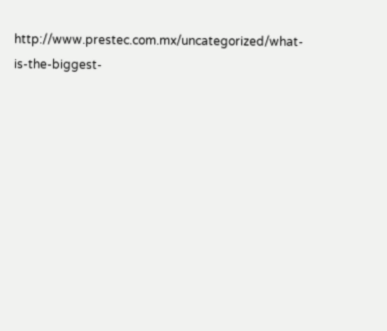http://www.prestec.com.mx/uncategorized/what-is-the-biggest-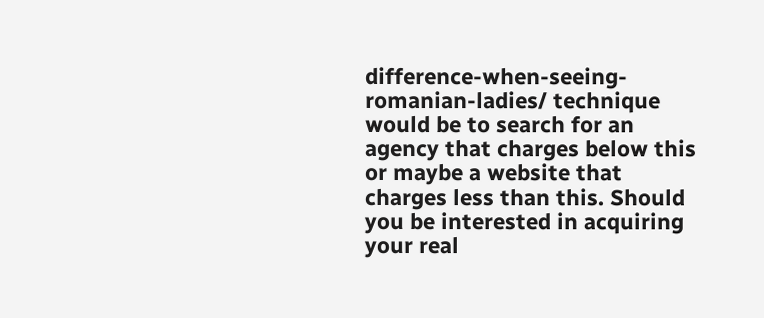difference-when-seeing-romanian-ladies/ technique would be to search for an agency that charges below this or maybe a website that charges less than this. Should you be interested in acquiring your real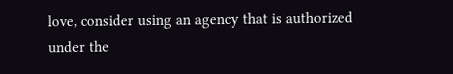love, consider using an agency that is authorized under the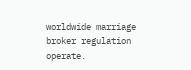worldwide marriage broker regulation operate.